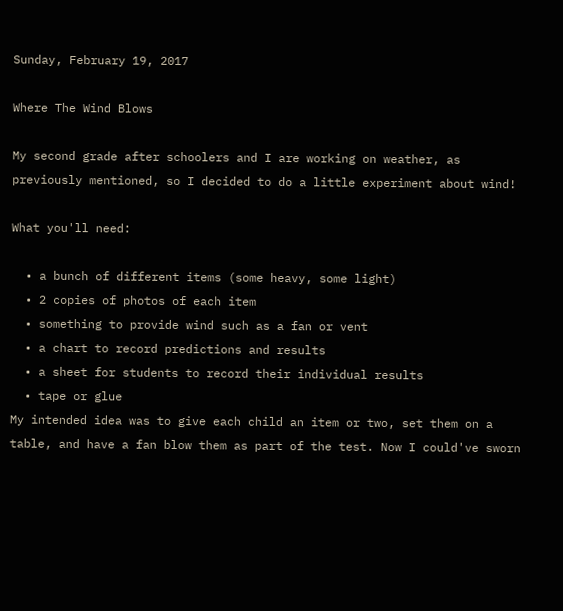Sunday, February 19, 2017

Where The Wind Blows

My second grade after schoolers and I are working on weather, as previously mentioned, so I decided to do a little experiment about wind!

What you'll need:

  • a bunch of different items (some heavy, some light)
  • 2 copies of photos of each item
  • something to provide wind such as a fan or vent
  • a chart to record predictions and results
  • a sheet for students to record their individual results
  • tape or glue
My intended idea was to give each child an item or two, set them on a table, and have a fan blow them as part of the test. Now I could've sworn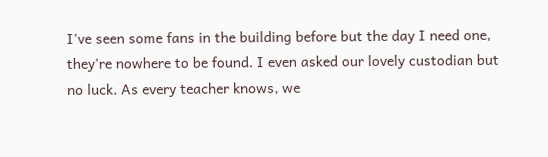I've seen some fans in the building before but the day I need one, they're nowhere to be found. I even asked our lovely custodian but no luck. As every teacher knows, we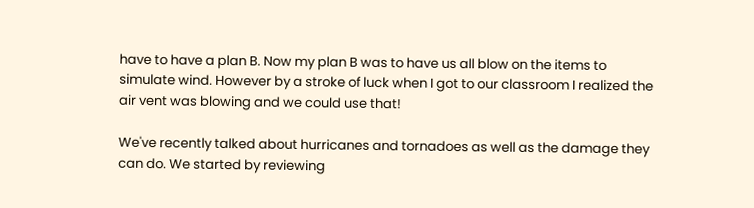have to have a plan B. Now my plan B was to have us all blow on the items to simulate wind. However by a stroke of luck when I got to our classroom I realized the air vent was blowing and we could use that!

We've recently talked about hurricanes and tornadoes as well as the damage they can do. We started by reviewing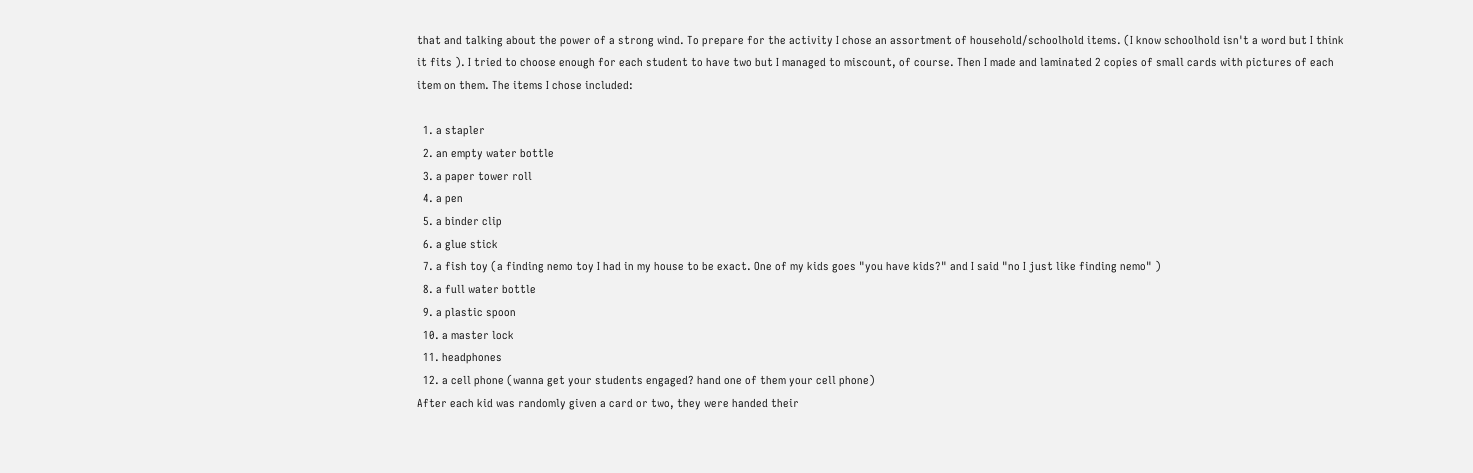that and talking about the power of a strong wind. To prepare for the activity I chose an assortment of household/schoolhold items. (I know schoolhold isn't a word but I think it fits ). I tried to choose enough for each student to have two but I managed to miscount, of course. Then I made and laminated 2 copies of small cards with pictures of each item on them. The items I chose included:

  1. a stapler
  2. an empty water bottle
  3. a paper tower roll
  4. a pen
  5. a binder clip
  6. a glue stick
  7. a fish toy (a finding nemo toy I had in my house to be exact. One of my kids goes "you have kids?" and I said "no I just like finding nemo" )
  8. a full water bottle
  9. a plastic spoon
  10. a master lock
  11. headphones
  12. a cell phone (wanna get your students engaged? hand one of them your cell phone)
After each kid was randomly given a card or two, they were handed their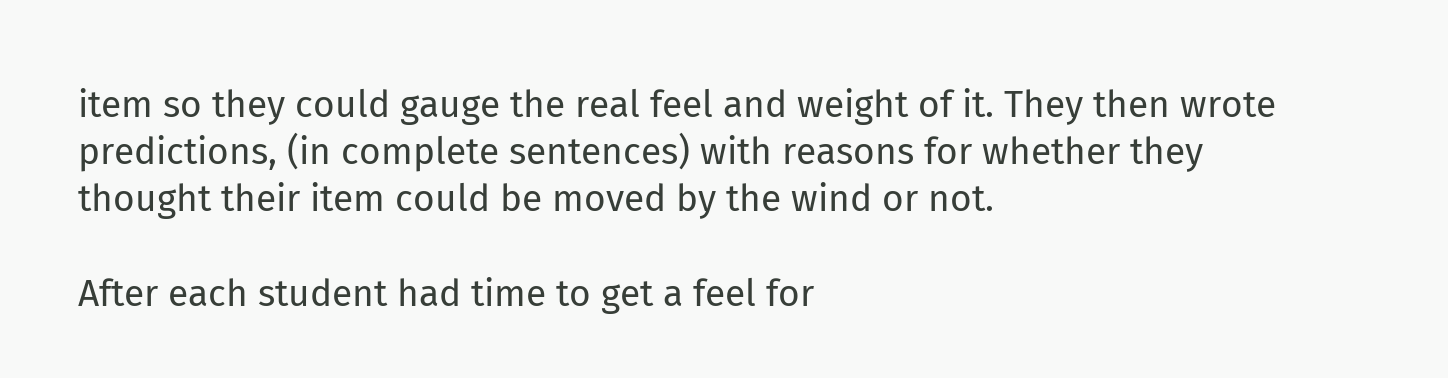item so they could gauge the real feel and weight of it. They then wrote predictions, (in complete sentences) with reasons for whether they thought their item could be moved by the wind or not.

After each student had time to get a feel for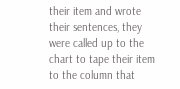their item and wrote their sentences, they were called up to the chart to tape their item to the column that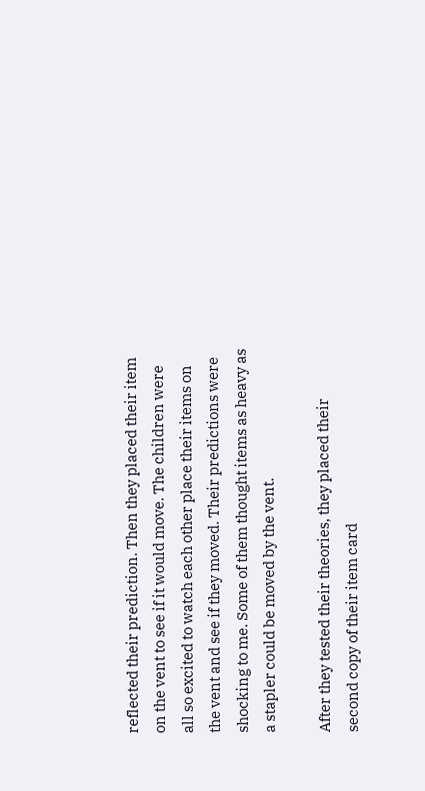reflected their prediction. Then they placed their item on the vent to see if it would move. The children were all so excited to watch each other place their items on the vent and see if they moved. Their predictions were shocking to me. Some of them thought items as heavy as a stapler could be moved by the vent.

After they tested their theories, they placed their second copy of their item card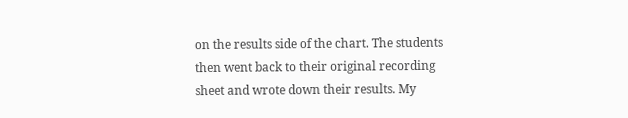on the results side of the chart. The students then went back to their original recording sheet and wrote down their results. My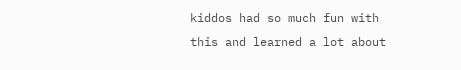kiddos had so much fun with this and learned a lot about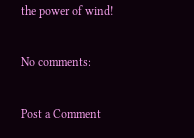the power of wind!

No comments:

Post a Comment